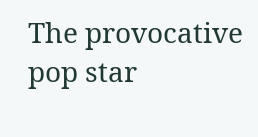The provocative pop star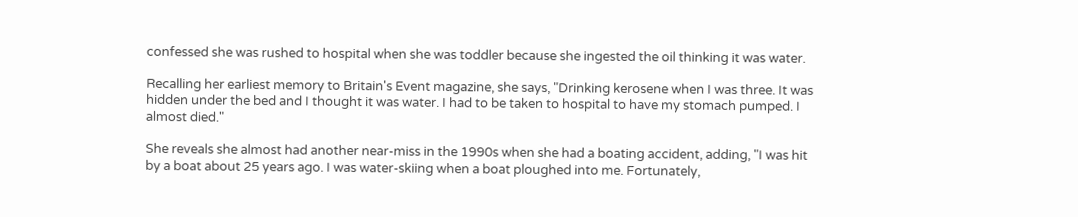confessed she was rushed to hospital when she was toddler because she ingested the oil thinking it was water.

Recalling her earliest memory to Britain's Event magazine, she says, "Drinking kerosene when I was three. It was hidden under the bed and I thought it was water. I had to be taken to hospital to have my stomach pumped. I almost died."

She reveals she almost had another near-miss in the 1990s when she had a boating accident, adding, "I was hit by a boat about 25 years ago. I was water-skiing when a boat ploughed into me. Fortunately,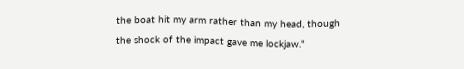the boat hit my arm rather than my head, though the shock of the impact gave me lockjaw."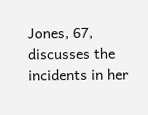Jones, 67, discusses the incidents in her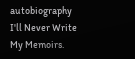autobiography I'll Never Write My Memoirs.